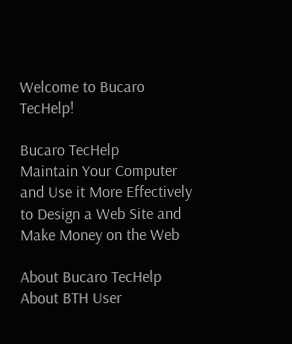Welcome to Bucaro TecHelp!

Bucaro TecHelp
Maintain Your Computer and Use it More Effectively
to Design a Web Site and Make Money on the Web

About Bucaro TecHelp About BTH User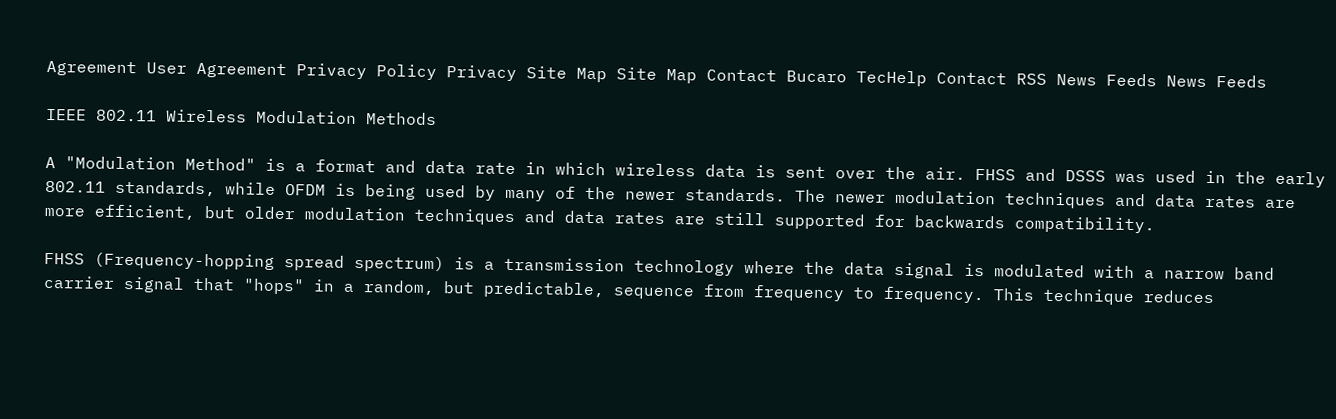Agreement User Agreement Privacy Policy Privacy Site Map Site Map Contact Bucaro TecHelp Contact RSS News Feeds News Feeds

IEEE 802.11 Wireless Modulation Methods

A "Modulation Method" is a format and data rate in which wireless data is sent over the air. FHSS and DSSS was used in the early 802.11 standards, while OFDM is being used by many of the newer standards. The newer modulation techniques and data rates are more efficient, but older modulation techniques and data rates are still supported for backwards compatibility.

FHSS (Frequency-hopping spread spectrum) is a transmission technology where the data signal is modulated with a narrow band carrier signal that "hops" in a random, but predictable, sequence from frequency to frequency. This technique reduces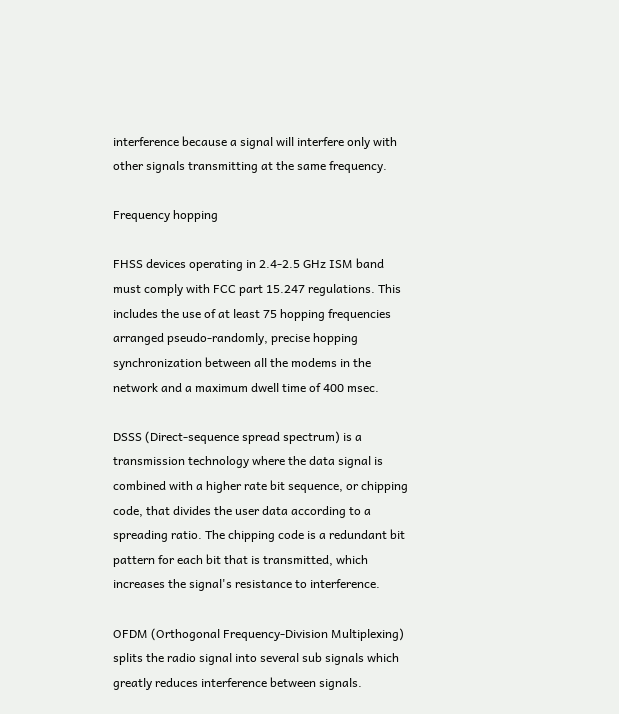interference because a signal will interfere only with other signals transmitting at the same frequency.

Frequency hopping

FHSS devices operating in 2.4-2.5 GHz ISM band must comply with FCC part 15.247 regulations. This includes the use of at least 75 hopping frequencies arranged pseudo-randomly, precise hopping synchronization between all the modems in the network and a maximum dwell time of 400 msec.

DSSS (Direct-sequence spread spectrum) is a transmission technology where the data signal is combined with a higher rate bit sequence, or chipping code, that divides the user data according to a spreading ratio. The chipping code is a redundant bit pattern for each bit that is transmitted, which increases the signal's resistance to interference.

OFDM (Orthogonal Frequency-Division Multiplexing) splits the radio signal into several sub signals which greatly reduces interference between signals.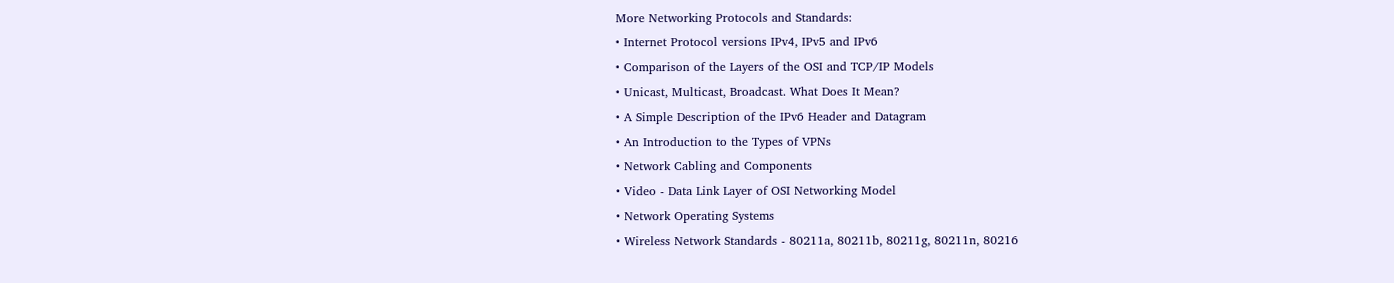More Networking Protocols and Standards:
• Internet Protocol versions IPv4, IPv5 and IPv6
• Comparison of the Layers of the OSI and TCP/IP Models
• Unicast, Multicast, Broadcast. What Does It Mean?
• A Simple Description of the IPv6 Header and Datagram
• An Introduction to the Types of VPNs
• Network Cabling and Components
• Video - Data Link Layer of OSI Networking Model
• Network Operating Systems
• Wireless Network Standards - 80211a, 80211b, 80211g, 80211n, 80216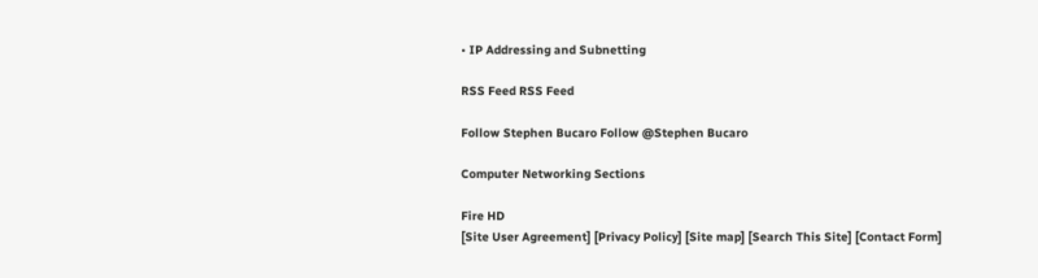• IP Addressing and Subnetting

RSS Feed RSS Feed

Follow Stephen Bucaro Follow @Stephen Bucaro

Computer Networking Sections

Fire HD
[Site User Agreement] [Privacy Policy] [Site map] [Search This Site] [Contact Form]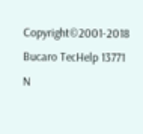Copyright©2001-2018 Bucaro TecHelp 13771 N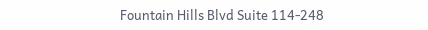Fountain Hills Blvd Suite 114-248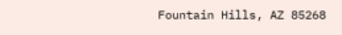Fountain Hills, AZ 85268